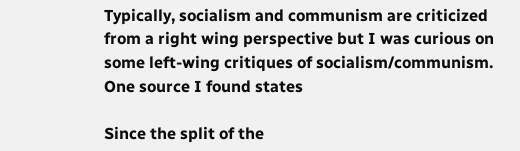Typically, socialism and communism are criticized from a right wing perspective but I was curious on some left-wing critiques of socialism/communism. One source I found states

Since the split of the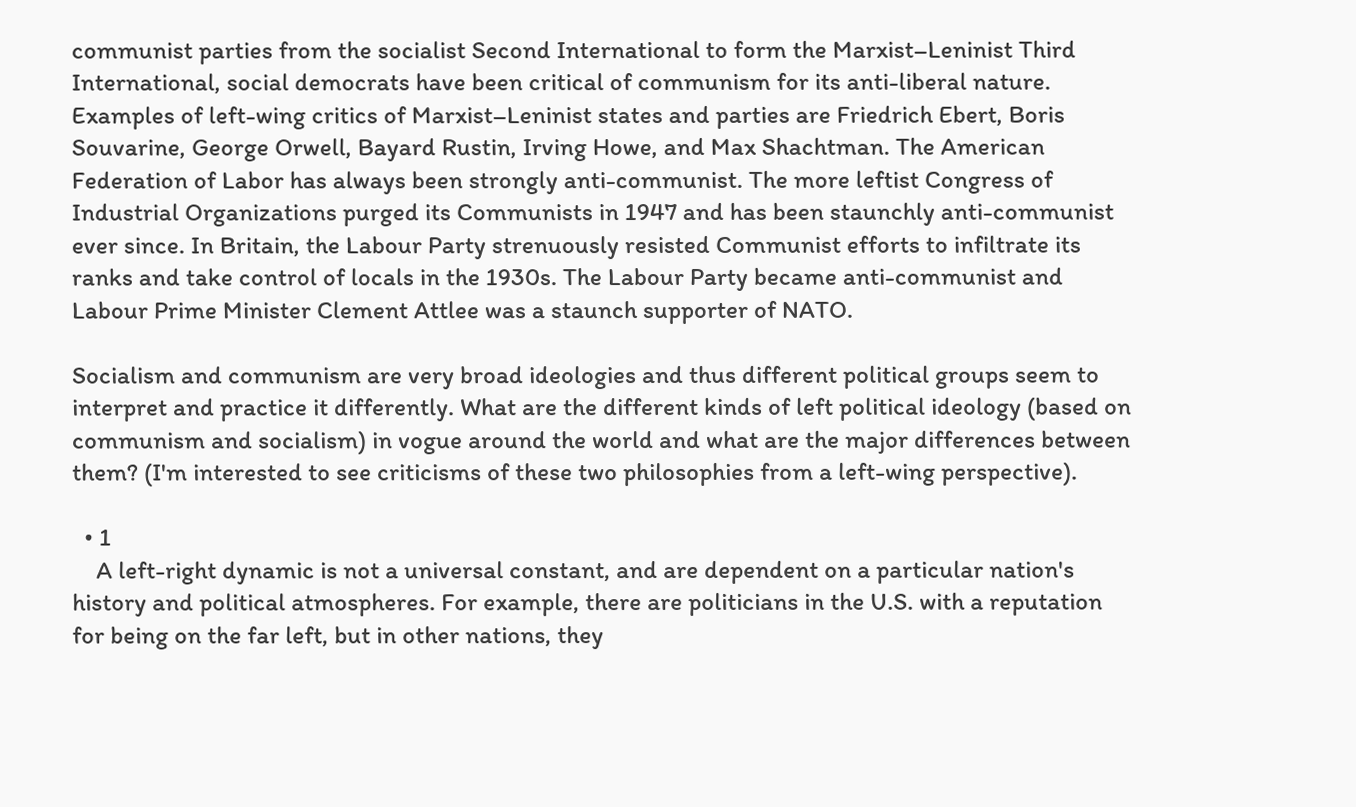communist parties from the socialist Second International to form the Marxist–Leninist Third International, social democrats have been critical of communism for its anti-liberal nature. Examples of left-wing critics of Marxist–Leninist states and parties are Friedrich Ebert, Boris Souvarine, George Orwell, Bayard Rustin, Irving Howe, and Max Shachtman. The American Federation of Labor has always been strongly anti-communist. The more leftist Congress of Industrial Organizations purged its Communists in 1947 and has been staunchly anti-communist ever since. In Britain, the Labour Party strenuously resisted Communist efforts to infiltrate its ranks and take control of locals in the 1930s. The Labour Party became anti-communist and Labour Prime Minister Clement Attlee was a staunch supporter of NATO.

Socialism and communism are very broad ideologies and thus different political groups seem to interpret and practice it differently. What are the different kinds of left political ideology (based on communism and socialism) in vogue around the world and what are the major differences between them? (I'm interested to see criticisms of these two philosophies from a left-wing perspective).

  • 1
    A left-right dynamic is not a universal constant, and are dependent on a particular nation's history and political atmospheres. For example, there are politicians in the U.S. with a reputation for being on the far left, but in other nations, they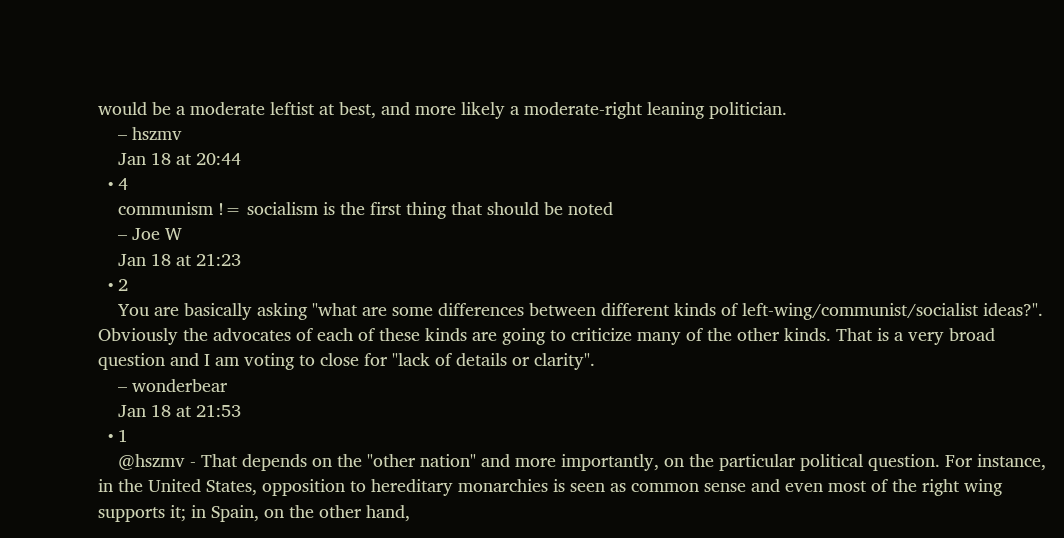would be a moderate leftist at best, and more likely a moderate-right leaning politician.
    – hszmv
    Jan 18 at 20:44
  • 4
    communism != socialism is the first thing that should be noted
    – Joe W
    Jan 18 at 21:23
  • 2
    You are basically asking "what are some differences between different kinds of left-wing/communist/socialist ideas?". Obviously the advocates of each of these kinds are going to criticize many of the other kinds. That is a very broad question and I am voting to close for "lack of details or clarity".
    – wonderbear
    Jan 18 at 21:53
  • 1
    @hszmv - That depends on the "other nation" and more importantly, on the particular political question. For instance, in the United States, opposition to hereditary monarchies is seen as common sense and even most of the right wing supports it; in Spain, on the other hand,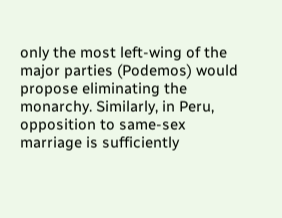only the most left-wing of the major parties (Podemos) would propose eliminating the monarchy. Similarly, in Peru, opposition to same-sex marriage is sufficiently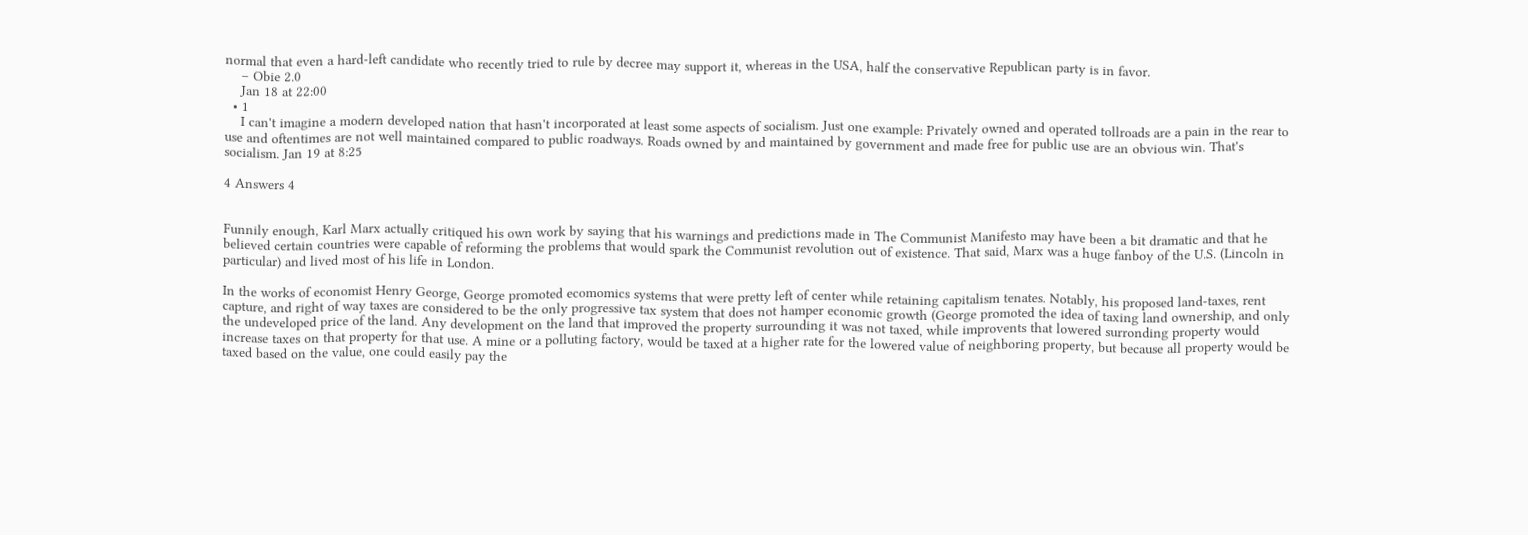normal that even a hard-left candidate who recently tried to rule by decree may support it, whereas in the USA, half the conservative Republican party is in favor.
    – Obie 2.0
    Jan 18 at 22:00
  • 1
    I can't imagine a modern developed nation that hasn't incorporated at least some aspects of socialism. Just one example: Privately owned and operated tollroads are a pain in the rear to use and oftentimes are not well maintained compared to public roadways. Roads owned by and maintained by government and made free for public use are an obvious win. That's socialism. Jan 19 at 8:25

4 Answers 4


Funnily enough, Karl Marx actually critiqued his own work by saying that his warnings and predictions made in The Communist Manifesto may have been a bit dramatic and that he believed certain countries were capable of reforming the problems that would spark the Communist revolution out of existence. That said, Marx was a huge fanboy of the U.S. (Lincoln in particular) and lived most of his life in London.

In the works of economist Henry George, George promoted ecomomics systems that were pretty left of center while retaining capitalism tenates. Notably, his proposed land-taxes, rent capture, and right of way taxes are considered to be the only progressive tax system that does not hamper economic growth (George promoted the idea of taxing land ownership, and only the undeveloped price of the land. Any development on the land that improved the property surrounding it was not taxed, while improvents that lowered surronding property would increase taxes on that property for that use. A mine or a polluting factory, would be taxed at a higher rate for the lowered value of neighboring property, but because all property would be taxed based on the value, one could easily pay the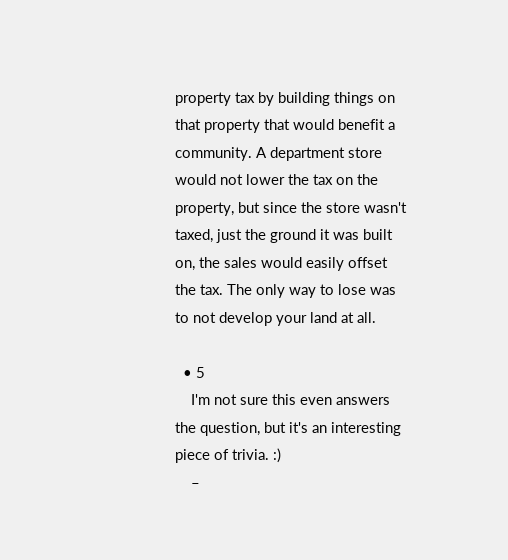property tax by building things on that property that would benefit a community. A department store would not lower the tax on the property, but since the store wasn't taxed, just the ground it was built on, the sales would easily offset the tax. The only way to lose was to not develop your land at all.

  • 5
    I'm not sure this even answers the question, but it's an interesting piece of trivia. :)
    –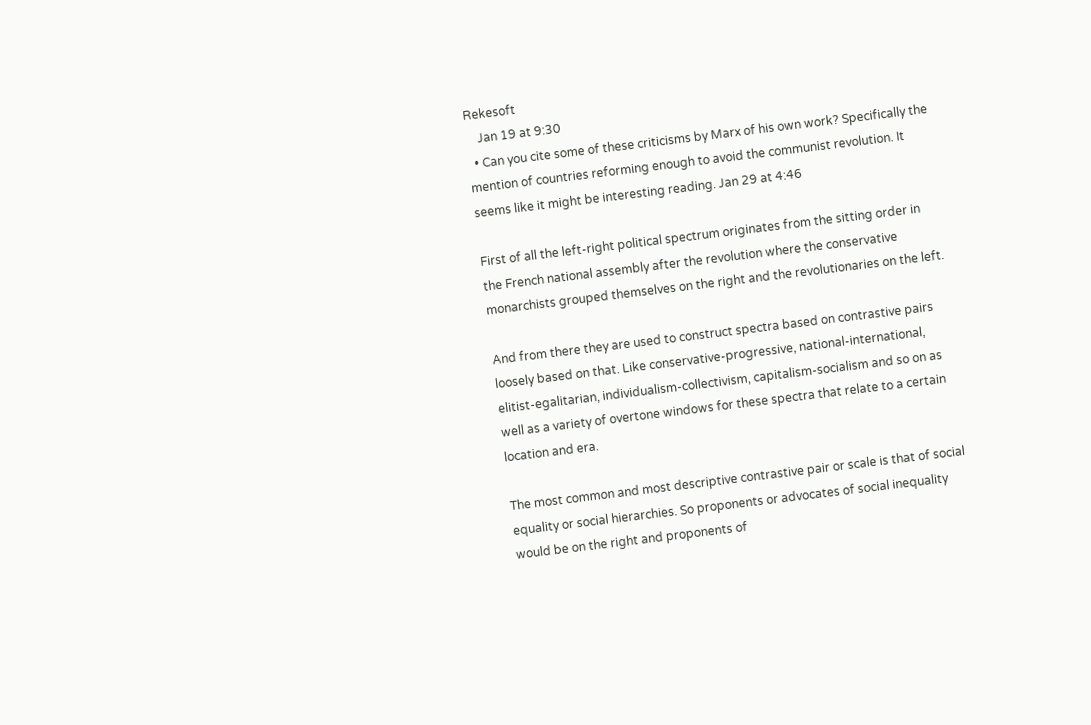Rekesoft
    Jan 19 at 9:30
  • Can you cite some of these criticisms by Marx of his own work? Specifically the mention of countries reforming enough to avoid the communist revolution. It seems like it might be interesting reading. Jan 29 at 4:46

First of all the left-right political spectrum originates from the sitting order in the French national assembly after the revolution where the conservative monarchists grouped themselves on the right and the revolutionaries on the left.

And from there they are used to construct spectra based on contrastive pairs loosely based on that. Like conservative-progressive, national-international, elitist-egalitarian, individualism-collectivism, capitalism-socialism and so on as well as a variety of overtone windows for these spectra that relate to a certain location and era.

The most common and most descriptive contrastive pair or scale is that of social equality or social hierarchies. So proponents or advocates of social inequality would be on the right and proponents of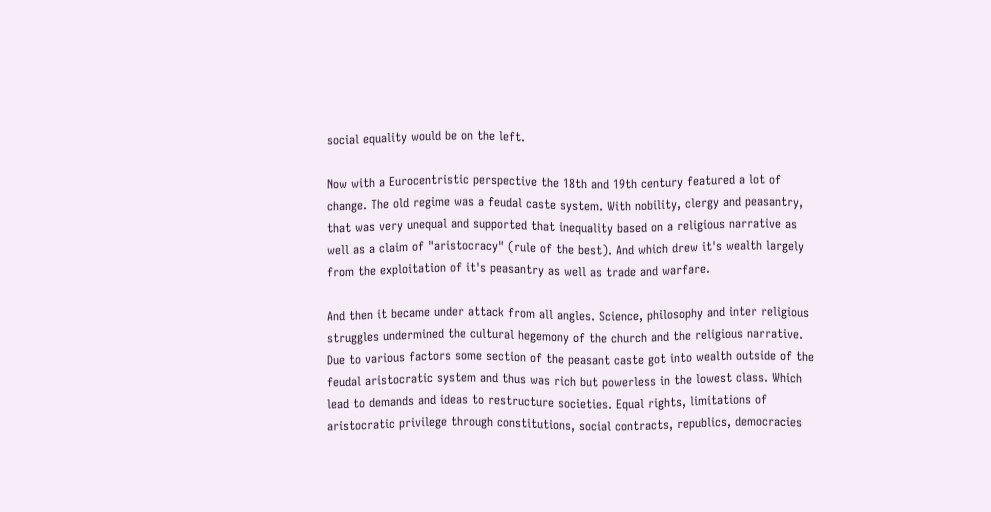social equality would be on the left.

Now with a Eurocentristic perspective the 18th and 19th century featured a lot of change. The old regime was a feudal caste system. With nobility, clergy and peasantry, that was very unequal and supported that inequality based on a religious narrative as well as a claim of "aristocracy" (rule of the best). And which drew it's wealth largely from the exploitation of it's peasantry as well as trade and warfare.

And then it became under attack from all angles. Science, philosophy and inter religious struggles undermined the cultural hegemony of the church and the religious narrative. Due to various factors some section of the peasant caste got into wealth outside of the feudal aristocratic system and thus was rich but powerless in the lowest class. Which lead to demands and ideas to restructure societies. Equal rights, limitations of aristocratic privilege through constitutions, social contracts, republics, democracies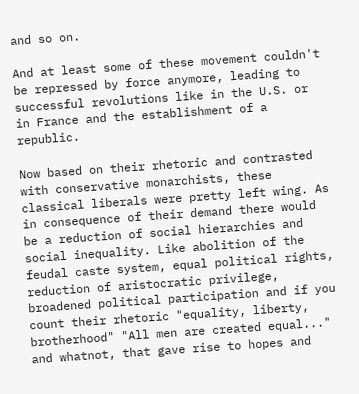and so on.

And at least some of these movement couldn't be repressed by force anymore, leading to successful revolutions like in the U.S. or in France and the establishment of a republic.

Now based on their rhetoric and contrasted with conservative monarchists, these classical liberals were pretty left wing. As in consequence of their demand there would be a reduction of social hierarchies and social inequality. Like abolition of the feudal caste system, equal political rights, reduction of aristocratic privilege, broadened political participation and if you count their rhetoric "equality, liberty, brotherhood" "All men are created equal..." and whatnot, that gave rise to hopes and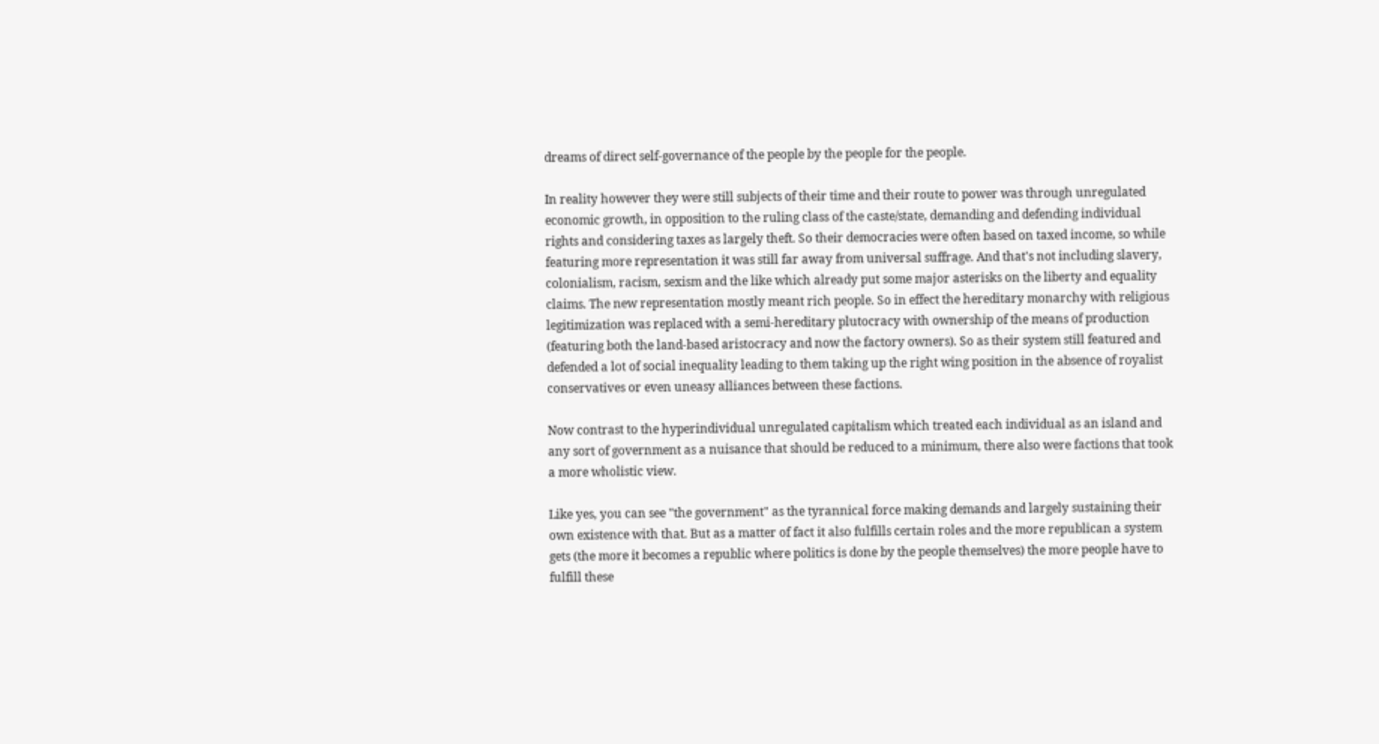dreams of direct self-governance of the people by the people for the people.

In reality however they were still subjects of their time and their route to power was through unregulated economic growth, in opposition to the ruling class of the caste/state, demanding and defending individual rights and considering taxes as largely theft. So their democracies were often based on taxed income, so while featuring more representation it was still far away from universal suffrage. And that's not including slavery, colonialism, racism, sexism and the like which already put some major asterisks on the liberty and equality claims. The new representation mostly meant rich people. So in effect the hereditary monarchy with religious legitimization was replaced with a semi-hereditary plutocracy with ownership of the means of production (featuring both the land-based aristocracy and now the factory owners). So as their system still featured and defended a lot of social inequality leading to them taking up the right wing position in the absence of royalist conservatives or even uneasy alliances between these factions.

Now contrast to the hyperindividual unregulated capitalism which treated each individual as an island and any sort of government as a nuisance that should be reduced to a minimum, there also were factions that took a more wholistic view.

Like yes, you can see "the government" as the tyrannical force making demands and largely sustaining their own existence with that. But as a matter of fact it also fulfills certain roles and the more republican a system gets (the more it becomes a republic where politics is done by the people themselves) the more people have to fulfill these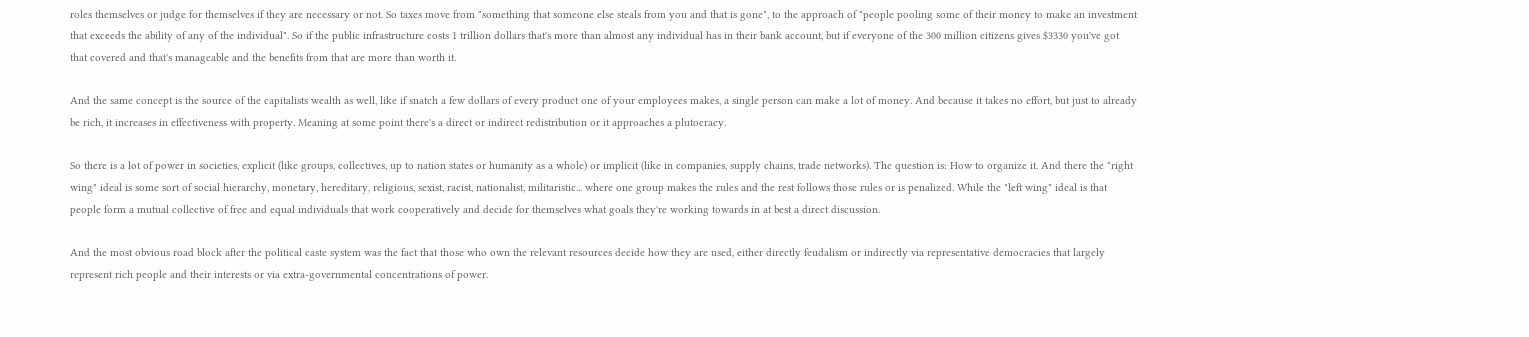roles themselves or judge for themselves if they are necessary or not. So taxes move from "something that someone else steals from you and that is gone", to the approach of "people pooling some of their money to make an investment that exceeds the ability of any of the individual". So if the public infrastructure costs 1 trillion dollars that's more than almost any individual has in their bank account, but if everyone of the 300 million citizens gives $3330 you've got that covered and that's manageable and the benefits from that are more than worth it.

And the same concept is the source of the capitalists wealth as well, like if snatch a few dollars of every product one of your employees makes, a single person can make a lot of money. And because it takes no effort, but just to already be rich, it increases in effectiveness with property. Meaning at some point there's a direct or indirect redistribution or it approaches a plutocracy.

So there is a lot of power in societies, explicit (like groups, collectives, up to nation states or humanity as a whole) or implicit (like in companies, supply chains, trade networks). The question is: How to organize it. And there the "right wing" ideal is some sort of social hierarchy, monetary, hereditary, religious, sexist, racist, nationalist, militaristic... where one group makes the rules and the rest follows those rules or is penalized. While the "left wing" ideal is that people form a mutual collective of free and equal individuals that work cooperatively and decide for themselves what goals they're working towards in at best a direct discussion.

And the most obvious road block after the political caste system was the fact that those who own the relevant resources decide how they are used, either directly feudalism or indirectly via representative democracies that largely represent rich people and their interests or via extra-governmental concentrations of power.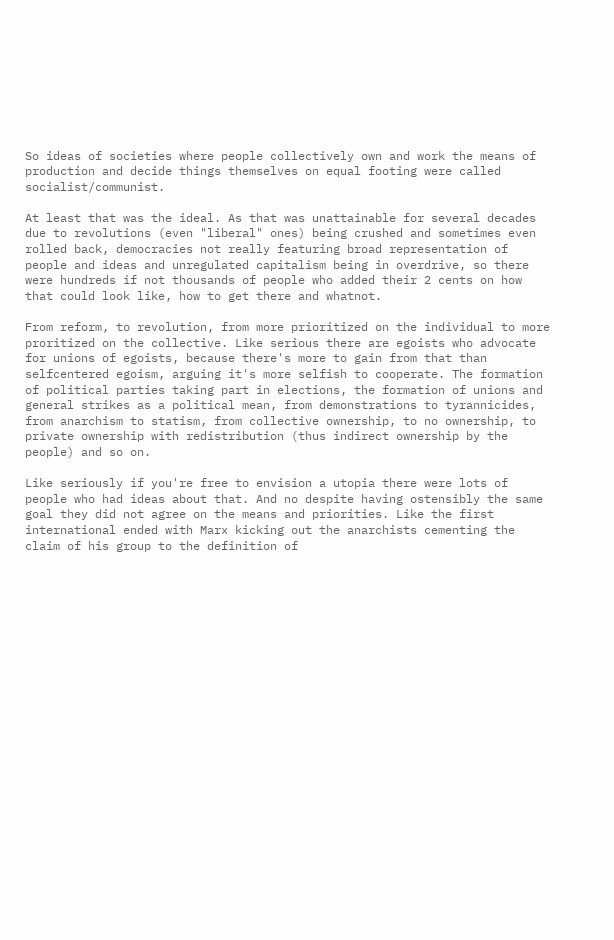So ideas of societies where people collectively own and work the means of production and decide things themselves on equal footing were called socialist/communist.

At least that was the ideal. As that was unattainable for several decades due to revolutions (even "liberal" ones) being crushed and sometimes even rolled back, democracies not really featuring broad representation of people and ideas and unregulated capitalism being in overdrive, so there were hundreds if not thousands of people who added their 2 cents on how that could look like, how to get there and whatnot.

From reform, to revolution, from more prioritized on the individual to more proritized on the collective. Like serious there are egoists who advocate for unions of egoists, because there's more to gain from that than selfcentered egoism, arguing it's more selfish to cooperate. The formation of political parties taking part in elections, the formation of unions and general strikes as a political mean, from demonstrations to tyrannicides, from anarchism to statism, from collective ownership, to no ownership, to private ownership with redistribution (thus indirect ownership by the people) and so on.

Like seriously if you're free to envision a utopia there were lots of people who had ideas about that. And no despite having ostensibly the same goal they did not agree on the means and priorities. Like the first international ended with Marx kicking out the anarchists cementing the claim of his group to the definition of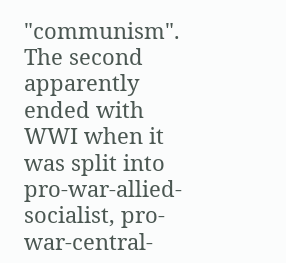"communism". The second apparently ended with WWI when it was split into pro-war-allied-socialist, pro-war-central-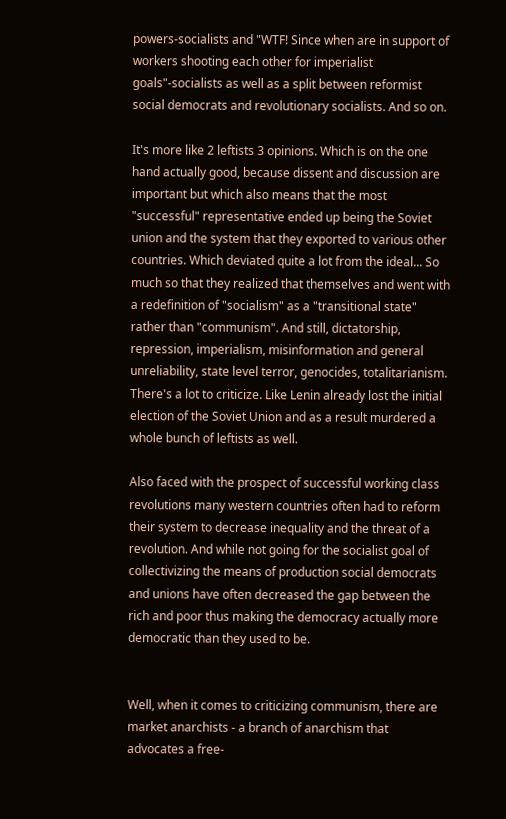powers-socialists and "WTF! Since when are in support of workers shooting each other for imperialist goals"-socialists as well as a split between reformist social democrats and revolutionary socialists. And so on.

It's more like 2 leftists 3 opinions. Which is on the one hand actually good, because dissent and discussion are important but which also means that the most "successful" representative ended up being the Soviet union and the system that they exported to various other countries. Which deviated quite a lot from the ideal... So much so that they realized that themselves and went with a redefinition of "socialism" as a "transitional state" rather than "communism". And still, dictatorship, repression, imperialism, misinformation and general unreliability, state level terror, genocides, totalitarianism. There's a lot to criticize. Like Lenin already lost the initial election of the Soviet Union and as a result murdered a whole bunch of leftists as well.

Also faced with the prospect of successful working class revolutions many western countries often had to reform their system to decrease inequality and the threat of a revolution. And while not going for the socialist goal of collectivizing the means of production social democrats and unions have often decreased the gap between the rich and poor thus making the democracy actually more democratic than they used to be.


Well, when it comes to criticizing communism, there are market anarchists - a branch of anarchism that advocates a free-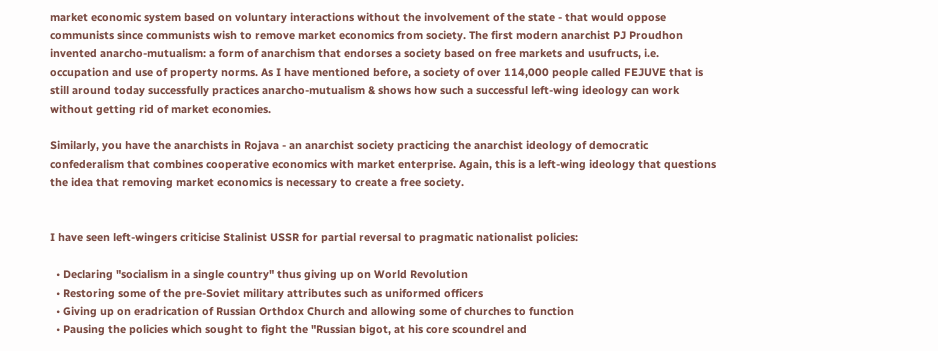market economic system based on voluntary interactions without the involvement of the state - that would oppose communists since communists wish to remove market economics from society. The first modern anarchist PJ Proudhon invented anarcho-mutualism: a form of anarchism that endorses a society based on free markets and usufructs, i.e. occupation and use of property norms. As I have mentioned before, a society of over 114,000 people called FEJUVE that is still around today successfully practices anarcho-mutualism & shows how such a successful left-wing ideology can work without getting rid of market economies.

Similarly, you have the anarchists in Rojava - an anarchist society practicing the anarchist ideology of democratic confederalism that combines cooperative economics with market enterprise. Again, this is a left-wing ideology that questions the idea that removing market economics is necessary to create a free society.


I have seen left-wingers criticise Stalinist USSR for partial reversal to pragmatic nationalist policies:

  • Declaring "socialism in a single country" thus giving up on World Revolution
  • Restoring some of the pre-Soviet military attributes such as uniformed officers
  • Giving up on eradrication of Russian Orthdox Church and allowing some of churches to function
  • Pausing the policies which sought to fight the "Russian bigot, at his core scoundrel and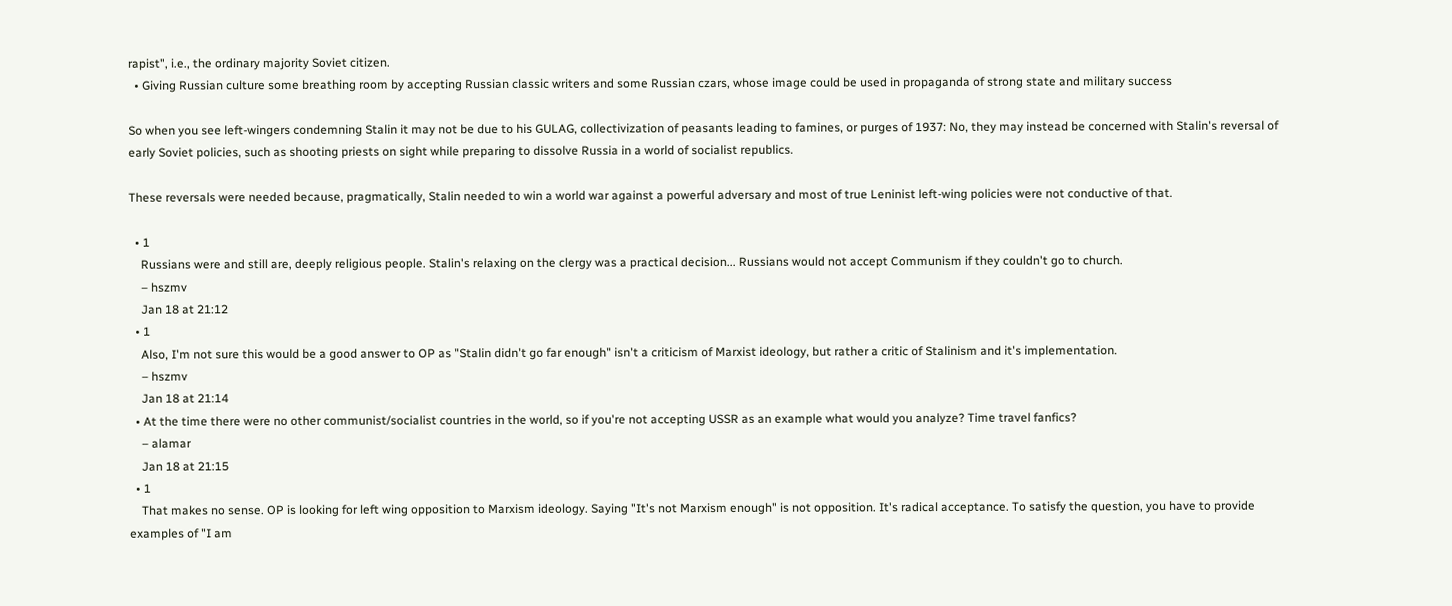rapist", i.e., the ordinary majority Soviet citizen.
  • Giving Russian culture some breathing room by accepting Russian classic writers and some Russian czars, whose image could be used in propaganda of strong state and military success

So when you see left-wingers condemning Stalin it may not be due to his GULAG, collectivization of peasants leading to famines, or purges of 1937: No, they may instead be concerned with Stalin's reversal of early Soviet policies, such as shooting priests on sight while preparing to dissolve Russia in a world of socialist republics.

These reversals were needed because, pragmatically, Stalin needed to win a world war against a powerful adversary and most of true Leninist left-wing policies were not conductive of that.

  • 1
    Russians were and still are, deeply religious people. Stalin's relaxing on the clergy was a practical decision... Russians would not accept Communism if they couldn't go to church.
    – hszmv
    Jan 18 at 21:12
  • 1
    Also, I'm not sure this would be a good answer to OP as "Stalin didn't go far enough" isn't a criticism of Marxist ideology, but rather a critic of Stalinism and it's implementation.
    – hszmv
    Jan 18 at 21:14
  • At the time there were no other communist/socialist countries in the world, so if you're not accepting USSR as an example what would you analyze? Time travel fanfics?
    – alamar
    Jan 18 at 21:15
  • 1
    That makes no sense. OP is looking for left wing opposition to Marxism ideology. Saying "It's not Marxism enough" is not opposition. It's radical acceptance. To satisfy the question, you have to provide examples of "I am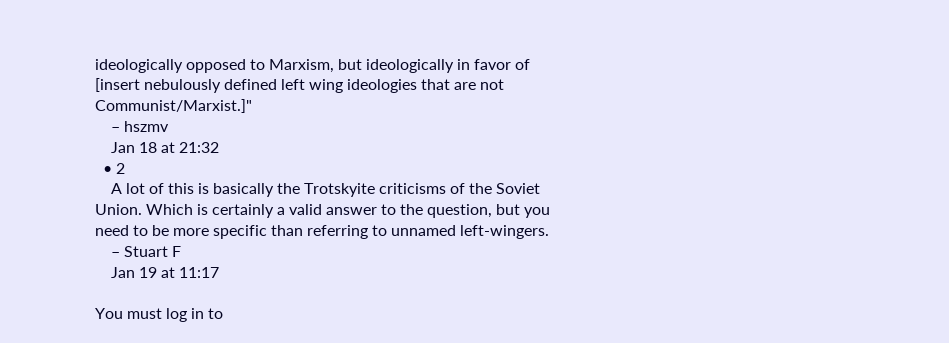ideologically opposed to Marxism, but ideologically in favor of [insert nebulously defined left wing ideologies that are not Communist/Marxist.]"
    – hszmv
    Jan 18 at 21:32
  • 2
    A lot of this is basically the Trotskyite criticisms of the Soviet Union. Which is certainly a valid answer to the question, but you need to be more specific than referring to unnamed left-wingers.
    – Stuart F
    Jan 19 at 11:17

You must log in to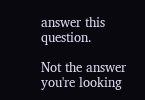answer this question.

Not the answer you're looking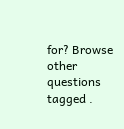for? Browse other questions tagged .